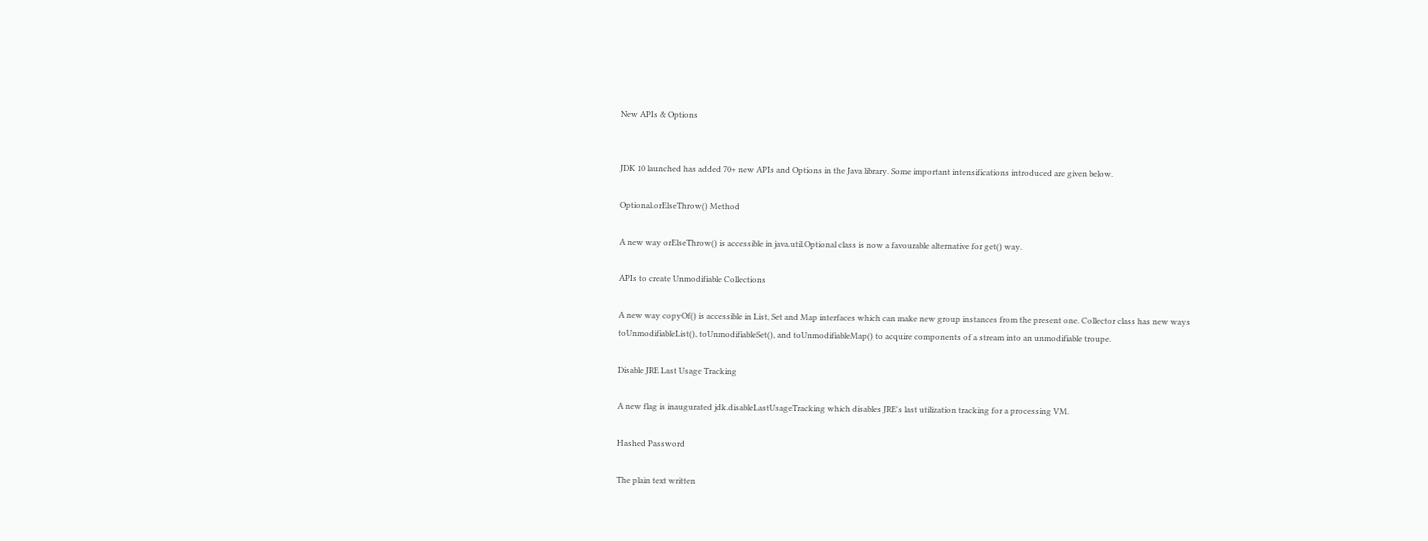New APIs & Options


JDK 10 launched has added 70+ new APIs and Options in the Java library. Some important intensifications introduced are given below.

Optional.orElseThrow() Method

A new way orElseThrow() is accessible in java.util.Optional class is now a favourable alternative for get() way.

APIs to create Unmodifiable Collections

A new way copyOf() is accessible in List, Set and Map interfaces which can make new group instances from the present one. Collector class has new ways toUnmodifiableList(), toUnmodifiableSet(), and toUnmodifiableMap() to acquire components of a stream into an unmodifiable troupe.

Disable JRE Last Usage Tracking

A new flag is inaugurated jdk.disableLastUsageTracking which disables JRE's last utilization tracking for a processing VM.

Hashed Password

The plain text written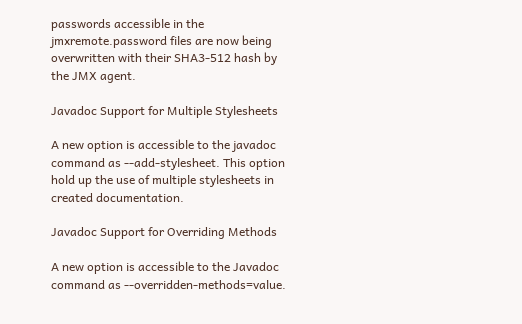passwords accessible in the jmxremote.password files are now being overwritten with their SHA3-512 hash by the JMX agent.

Javadoc Support for Multiple Stylesheets

A new option is accessible to the javadoc command as --add-stylesheet. This option hold up the use of multiple stylesheets in created documentation.

Javadoc Support for Overriding Methods

A new option is accessible to the Javadoc command as --overridden-methods=value.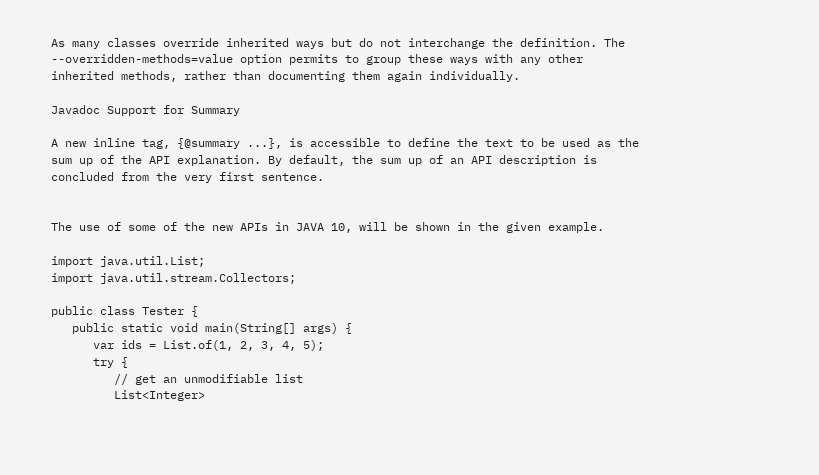As many classes override inherited ways but do not interchange the definition. The --overridden-methods=value option permits to group these ways with any other inherited methods, rather than documenting them again individually.

Javadoc Support for Summary

A new inline tag, {@summary ...}, is accessible to define the text to be used as the sum up of the API explanation. By default, the sum up of an API description is concluded from the very first sentence.


The use of some of the new APIs in JAVA 10, will be shown in the given example.

import java.util.List;
import java.util.stream.Collectors;

public class Tester {
   public static void main(String[] args) {
      var ids = List.of(1, 2, 3, 4, 5);
      try {
         // get an unmodifiable list
         List<Integer>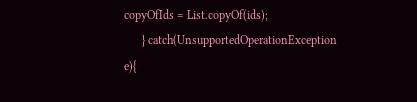copyOfIds = List.copyOf(ids);
      } catch(UnsupportedOperationException e){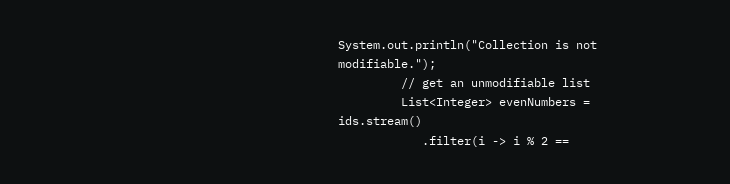System.out.println("Collection is not modifiable.");
         // get an unmodifiable list
         List<Integer> evenNumbers = ids.stream()
            .filter(i -> i % 2 ==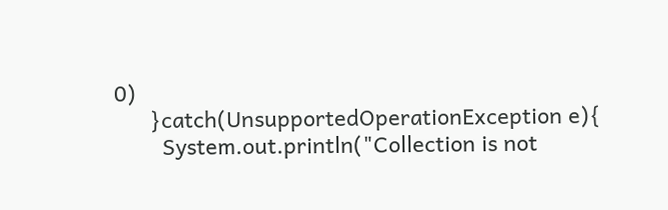0)
      }catch(UnsupportedOperationException e){
        System.out.println("Collection is not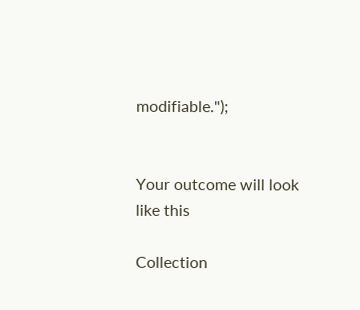modifiable.");


Your outcome will look like this

Collection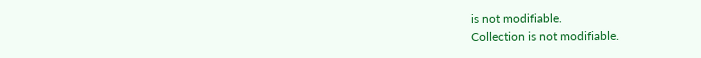is not modifiable.
Collection is not modifiable.